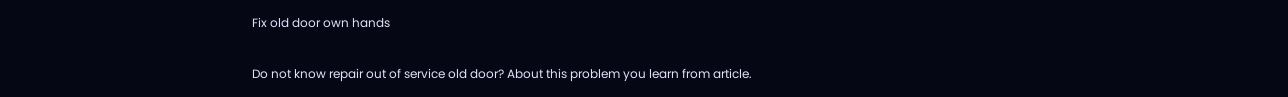Fix old door own hands

Do not know repair out of service old door? About this problem you learn from article.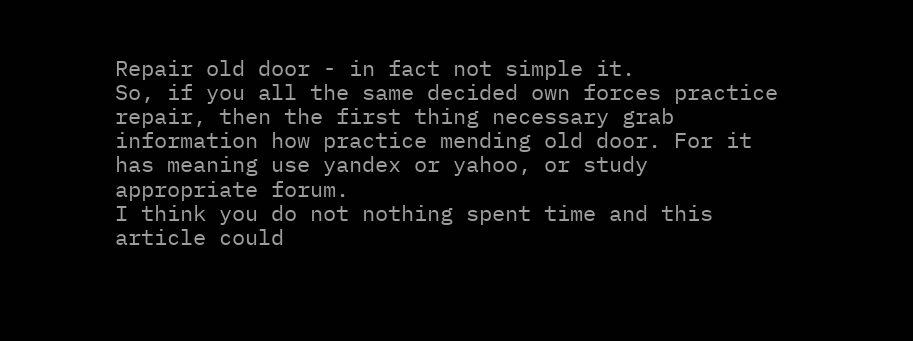Repair old door - in fact not simple it.
So, if you all the same decided own forces practice repair, then the first thing necessary grab information how practice mending old door. For it has meaning use yandex or yahoo, or study appropriate forum.
I think you do not nothing spent time and this article could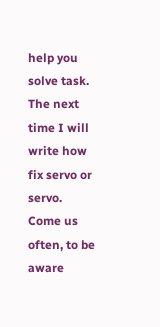help you solve task. The next time I will write how fix servo or servo.
Come us often, to be aware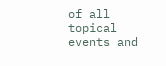of all topical events and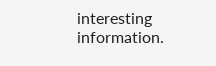interesting information.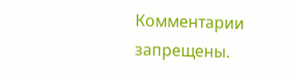Комментарии запрещены.